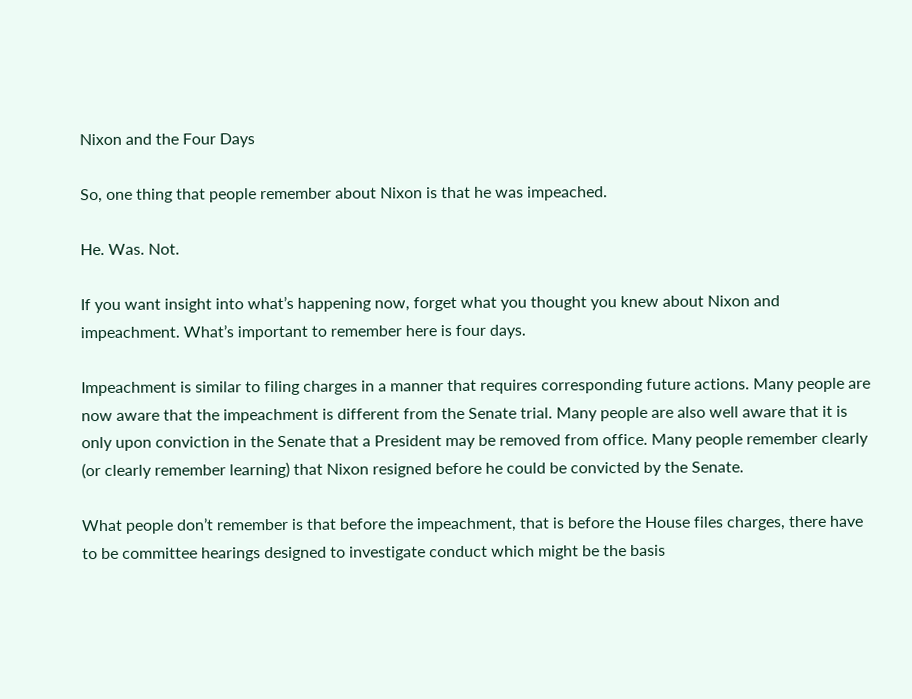Nixon and the Four Days

So, one thing that people remember about Nixon is that he was impeached.

He. Was. Not.

If you want insight into what’s happening now, forget what you thought you knew about Nixon and impeachment. What’s important to remember here is four days.

Impeachment is similar to filing charges in a manner that requires corresponding future actions. Many people are now aware that the impeachment is different from the Senate trial. Many people are also well aware that it is only upon conviction in the Senate that a President may be removed from office. Many people remember clearly (or clearly remember learning) that Nixon resigned before he could be convicted by the Senate.

What people don’t remember is that before the impeachment, that is before the House files charges, there have to be committee hearings designed to investigate conduct which might be the basis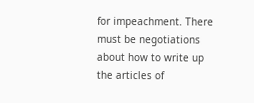for impeachment. There must be negotiations about how to write up the articles of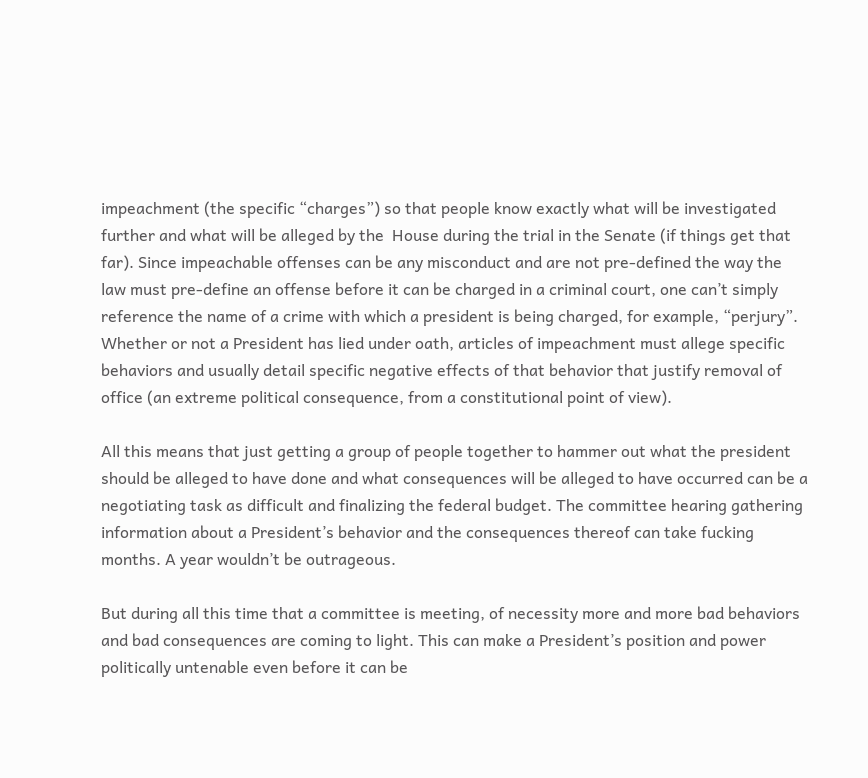impeachment (the specific “charges”) so that people know exactly what will be investigated further and what will be alleged by the  House during the trial in the Senate (if things get that far). Since impeachable offenses can be any misconduct and are not pre-defined the way the law must pre-define an offense before it can be charged in a criminal court, one can’t simply reference the name of a crime with which a president is being charged, for example, “perjury”. Whether or not a President has lied under oath, articles of impeachment must allege specific behaviors and usually detail specific negative effects of that behavior that justify removal of office (an extreme political consequence, from a constitutional point of view).

All this means that just getting a group of people together to hammer out what the president should be alleged to have done and what consequences will be alleged to have occurred can be a negotiating task as difficult and finalizing the federal budget. The committee hearing gathering information about a President’s behavior and the consequences thereof can take fucking months. A year wouldn’t be outrageous.

But during all this time that a committee is meeting, of necessity more and more bad behaviors and bad consequences are coming to light. This can make a President’s position and power politically untenable even before it can be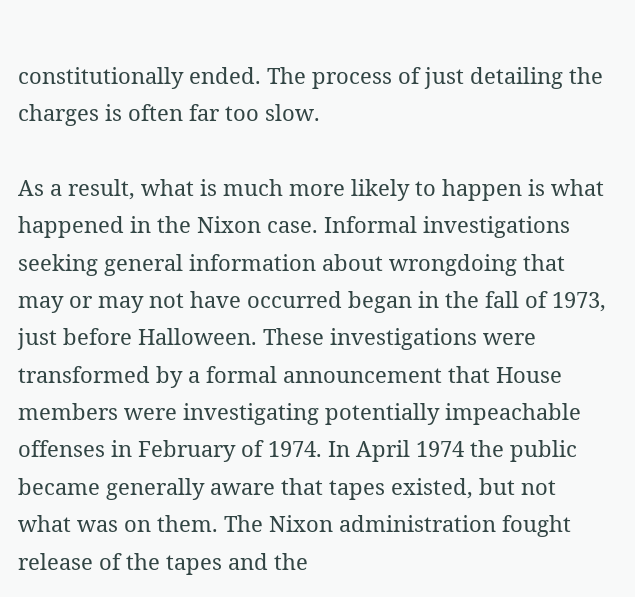constitutionally ended. The process of just detailing the charges is often far too slow.

As a result, what is much more likely to happen is what happened in the Nixon case. Informal investigations seeking general information about wrongdoing that may or may not have occurred began in the fall of 1973, just before Halloween. These investigations were transformed by a formal announcement that House members were investigating potentially impeachable offenses in February of 1974. In April 1974 the public became generally aware that tapes existed, but not what was on them. The Nixon administration fought release of the tapes and the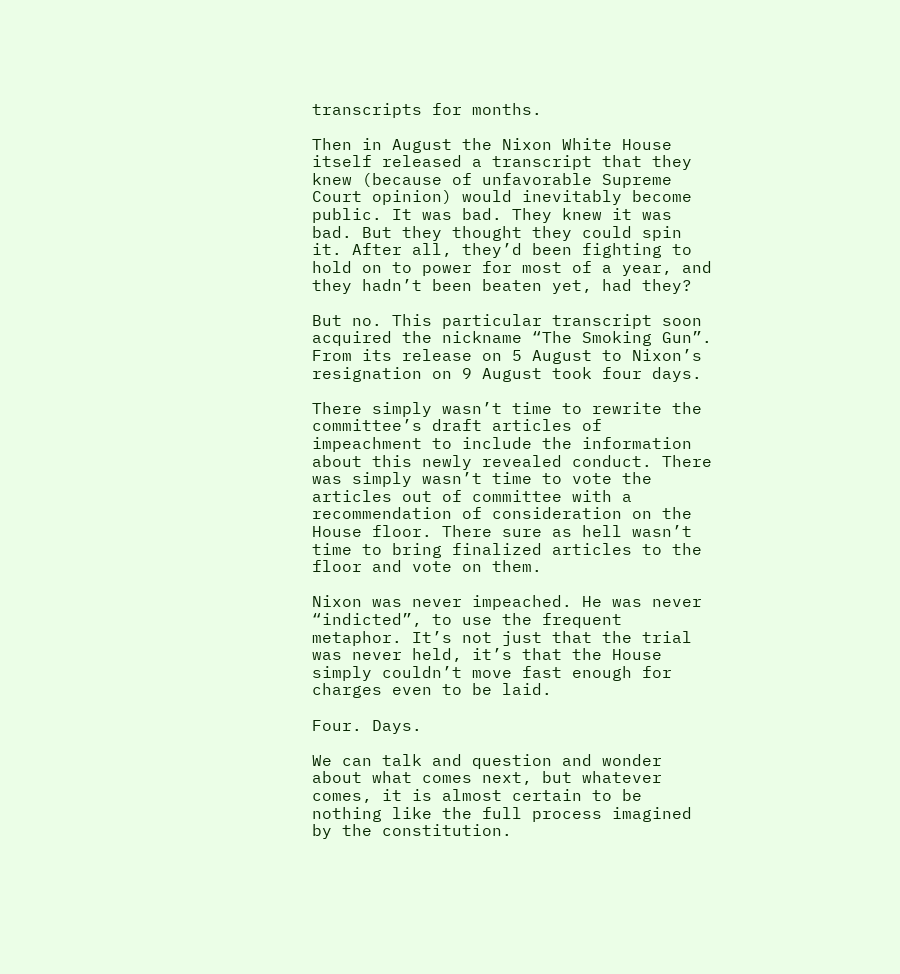transcripts for months.

Then in August the Nixon White House itself released a transcript that they knew (because of unfavorable Supreme Court opinion) would inevitably become public. It was bad. They knew it was bad. But they thought they could spin it. After all, they’d been fighting to hold on to power for most of a year, and they hadn’t been beaten yet, had they?

But no. This particular transcript soon acquired the nickname “The Smoking Gun”. From its release on 5 August to Nixon’s resignation on 9 August took four days.

There simply wasn’t time to rewrite the committee’s draft articles of impeachment to include the information about this newly revealed conduct. There was simply wasn’t time to vote the articles out of committee with a recommendation of consideration on the House floor. There sure as hell wasn’t time to bring finalized articles to the floor and vote on them.

Nixon was never impeached. He was never “indicted”, to use the frequent metaphor. It’s not just that the trial was never held, it’s that the House simply couldn’t move fast enough for charges even to be laid.

Four. Days.

We can talk and question and wonder about what comes next, but whatever comes, it is almost certain to be nothing like the full process imagined by the constitution.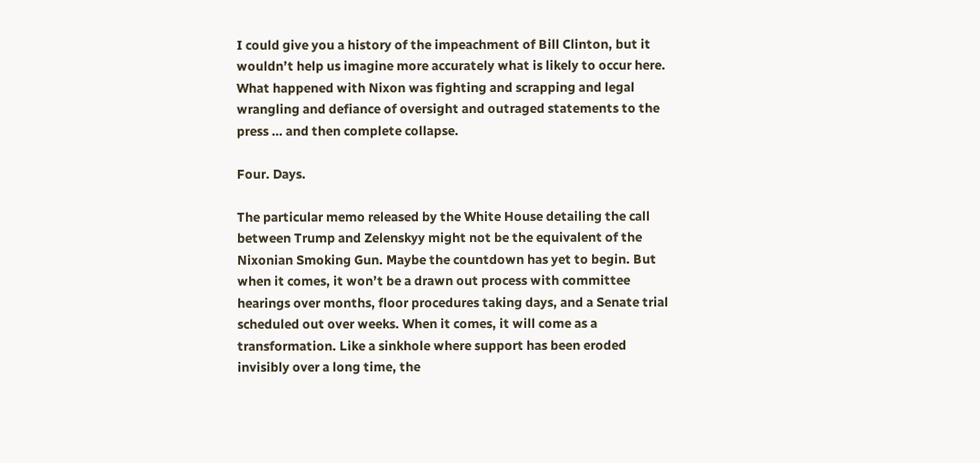I could give you a history of the impeachment of Bill Clinton, but it wouldn’t help us imagine more accurately what is likely to occur here. What happened with Nixon was fighting and scrapping and legal wrangling and defiance of oversight and outraged statements to the press … and then complete collapse.

Four. Days.

The particular memo released by the White House detailing the call between Trump and Zelenskyy might not be the equivalent of the Nixonian Smoking Gun. Maybe the countdown has yet to begin. But when it comes, it won’t be a drawn out process with committee hearings over months, floor procedures taking days, and a Senate trial scheduled out over weeks. When it comes, it will come as a transformation. Like a sinkhole where support has been eroded invisibly over a long time, the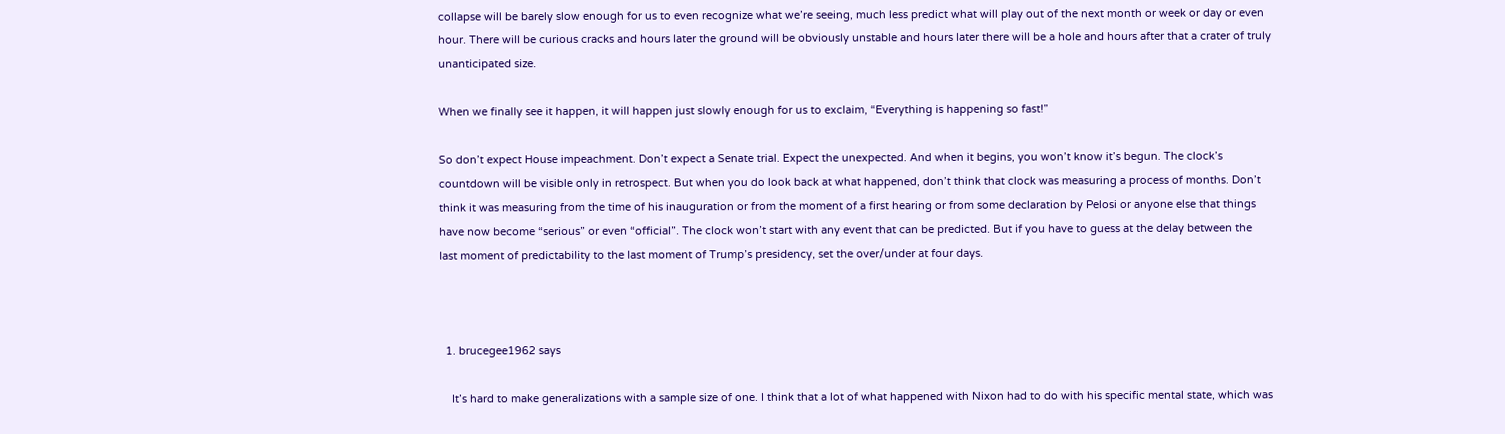collapse will be barely slow enough for us to even recognize what we’re seeing, much less predict what will play out of the next month or week or day or even hour. There will be curious cracks and hours later the ground will be obviously unstable and hours later there will be a hole and hours after that a crater of truly unanticipated size.

When we finally see it happen, it will happen just slowly enough for us to exclaim, “Everything is happening so fast!”

So don’t expect House impeachment. Don’t expect a Senate trial. Expect the unexpected. And when it begins, you won’t know it’s begun. The clock’s countdown will be visible only in retrospect. But when you do look back at what happened, don’t think that clock was measuring a process of months. Don’t think it was measuring from the time of his inauguration or from the moment of a first hearing or from some declaration by Pelosi or anyone else that things have now become “serious” or even “official”. The clock won’t start with any event that can be predicted. But if you have to guess at the delay between the last moment of predictability to the last moment of Trump’s presidency, set the over/under at four days.



  1. brucegee1962 says

    It’s hard to make generalizations with a sample size of one. I think that a lot of what happened with Nixon had to do with his specific mental state, which was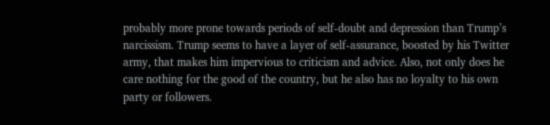probably more prone towards periods of self-doubt and depression than Trump’s narcissism. Trump seems to have a layer of self-assurance, boosted by his Twitter army, that makes him impervious to criticism and advice. Also, not only does he care nothing for the good of the country, but he also has no loyalty to his own party or followers.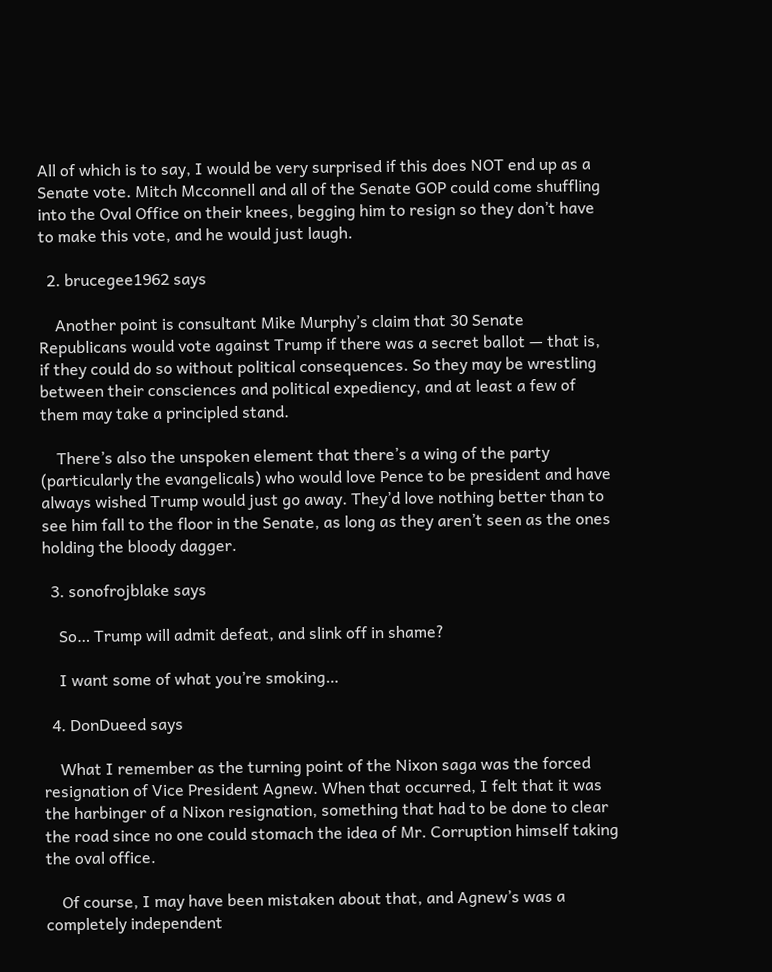All of which is to say, I would be very surprised if this does NOT end up as a Senate vote. Mitch Mcconnell and all of the Senate GOP could come shuffling into the Oval Office on their knees, begging him to resign so they don’t have to make this vote, and he would just laugh.

  2. brucegee1962 says

    Another point is consultant Mike Murphy’s claim that 30 Senate Republicans would vote against Trump if there was a secret ballot — that is, if they could do so without political consequences. So they may be wrestling between their consciences and political expediency, and at least a few of them may take a principled stand.

    There’s also the unspoken element that there’s a wing of the party (particularly the evangelicals) who would love Pence to be president and have always wished Trump would just go away. They’d love nothing better than to see him fall to the floor in the Senate, as long as they aren’t seen as the ones holding the bloody dagger.

  3. sonofrojblake says

    So… Trump will admit defeat, and slink off in shame?

    I want some of what you’re smoking…

  4. DonDueed says

    What I remember as the turning point of the Nixon saga was the forced resignation of Vice President Agnew. When that occurred, I felt that it was the harbinger of a Nixon resignation, something that had to be done to clear the road since no one could stomach the idea of Mr. Corruption himself taking the oval office.

    Of course, I may have been mistaken about that, and Agnew’s was a completely independent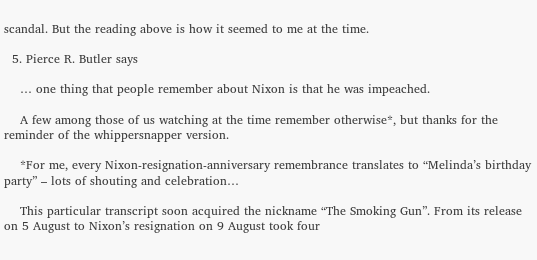scandal. But the reading above is how it seemed to me at the time.

  5. Pierce R. Butler says

    … one thing that people remember about Nixon is that he was impeached.

    A few among those of us watching at the time remember otherwise*, but thanks for the reminder of the whippersnapper version.

    *For me, every Nixon-resignation-anniversary remembrance translates to “Melinda’s birthday party” – lots of shouting and celebration…

    This particular transcript soon acquired the nickname “The Smoking Gun”. From its release on 5 August to Nixon’s resignation on 9 August took four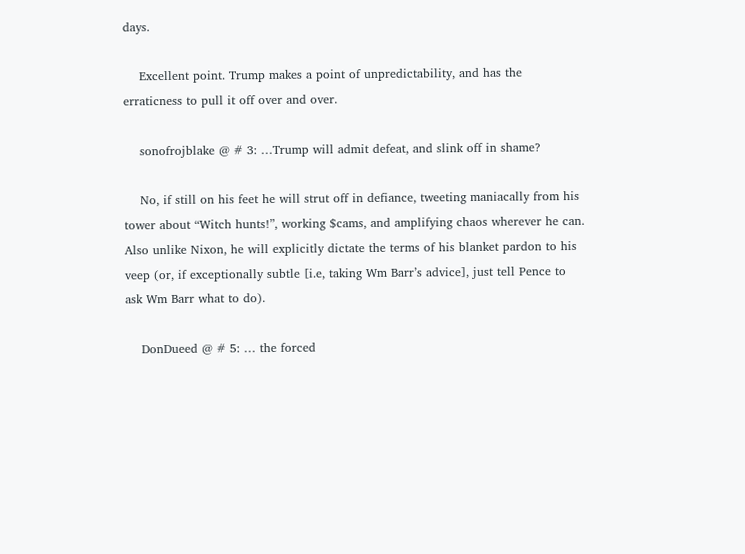days.

    Excellent point. Trump makes a point of unpredictability, and has the erraticness to pull it off over and over.

    sonofrojblake @ # 3: …Trump will admit defeat, and slink off in shame?

    No, if still on his feet he will strut off in defiance, tweeting maniacally from his tower about “Witch hunts!”, working $cams, and amplifying chaos wherever he can. Also unlike Nixon, he will explicitly dictate the terms of his blanket pardon to his veep (or, if exceptionally subtle [i.e, taking Wm Barr’s advice], just tell Pence to ask Wm Barr what to do).

    DonDueed @ # 5: … the forced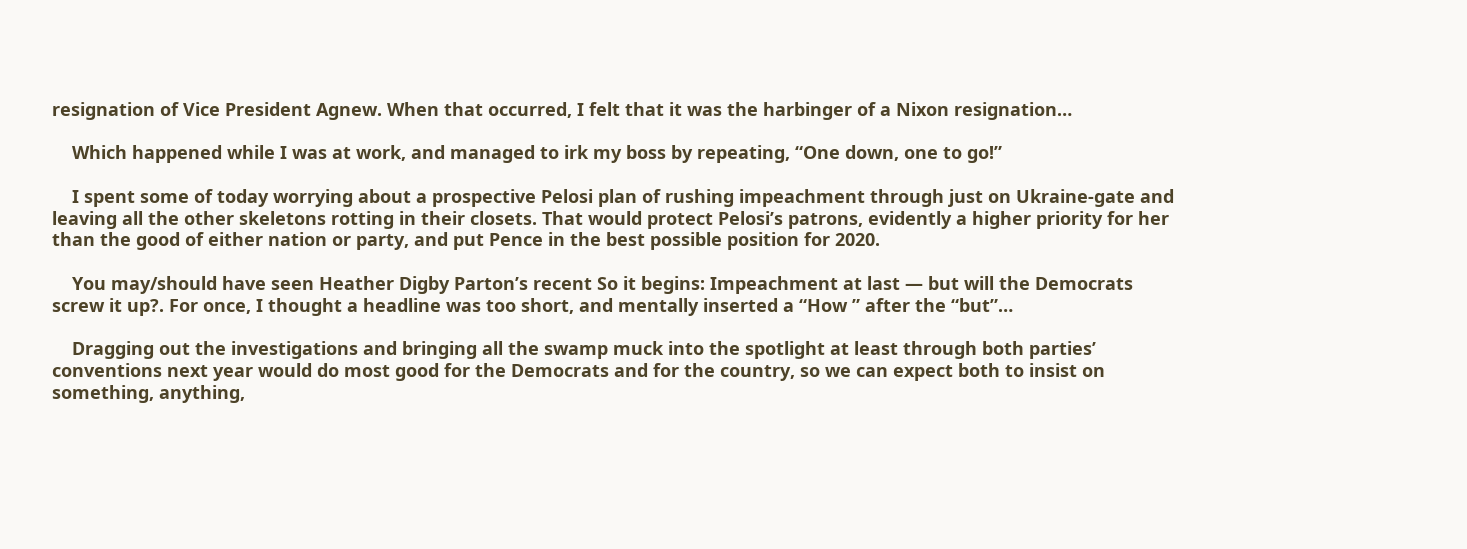resignation of Vice President Agnew. When that occurred, I felt that it was the harbinger of a Nixon resignation…

    Which happened while I was at work, and managed to irk my boss by repeating, “One down, one to go!”

    I spent some of today worrying about a prospective Pelosi plan of rushing impeachment through just on Ukraine-gate and leaving all the other skeletons rotting in their closets. That would protect Pelosi’s patrons, evidently a higher priority for her than the good of either nation or party, and put Pence in the best possible position for 2020.

    You may/should have seen Heather Digby Parton’s recent So it begins: Impeachment at last — but will the Democrats screw it up?. For once, I thought a headline was too short, and mentally inserted a “How ” after the “but”…

    Dragging out the investigations and bringing all the swamp muck into the spotlight at least through both parties’ conventions next year would do most good for the Democrats and for the country, so we can expect both to insist on something, anything,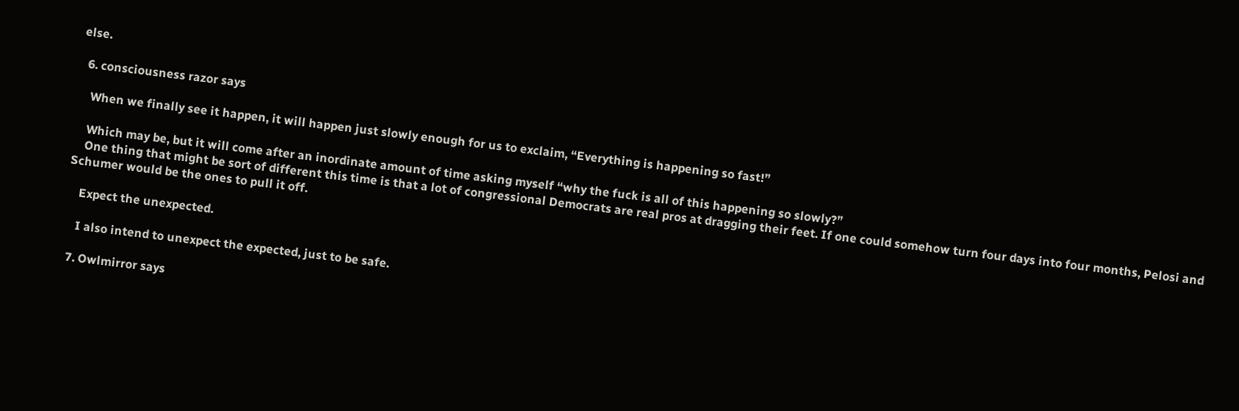else.

  6. consciousness razor says

    When we finally see it happen, it will happen just slowly enough for us to exclaim, “Everything is happening so fast!”

    Which may be, but it will come after an inordinate amount of time asking myself “why the fuck is all of this happening so slowly?”
    One thing that might be sort of different this time is that a lot of congressional Democrats are real pros at dragging their feet. If one could somehow turn four days into four months, Pelosi and Schumer would be the ones to pull it off.

    Expect the unexpected.

    I also intend to unexpect the expected, just to be safe.

  7. Owlmirror says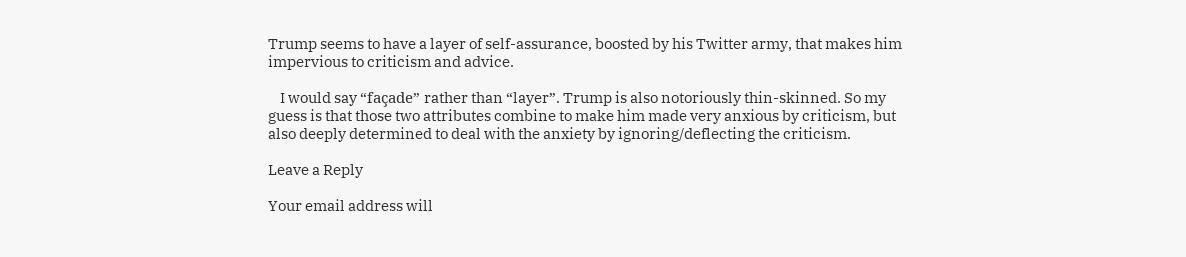Trump seems to have a layer of self-assurance, boosted by his Twitter army, that makes him impervious to criticism and advice.

    I would say “façade” rather than “layer”. Trump is also notoriously thin-skinned. So my guess is that those two attributes combine to make him made very anxious by criticism, but also deeply determined to deal with the anxiety by ignoring/deflecting the criticism.

Leave a Reply

Your email address will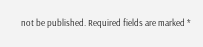not be published. Required fields are marked *